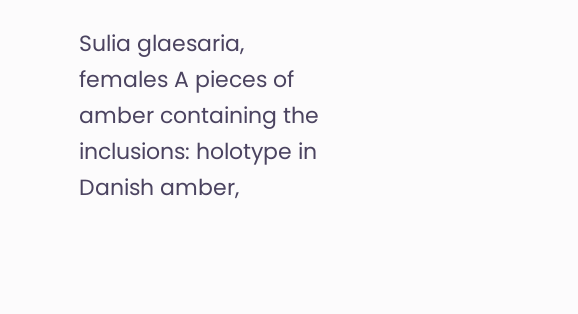Sulia glaesaria, females A pieces of amber containing the inclusions: holotype in Danish amber,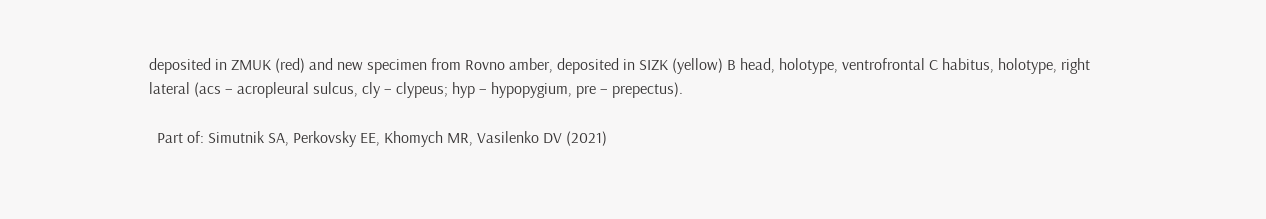deposited in ZMUK (red) and new specimen from Rovno amber, deposited in SIZK (yellow) B head, holotype, ventrofrontal C habitus, holotype, right lateral (acs – acropleural sulcus, cly – clypeus; hyp – hypopygium, pre – prepectus).

  Part of: Simutnik SA, Perkovsky EE, Khomych MR, Vasilenko DV (2021)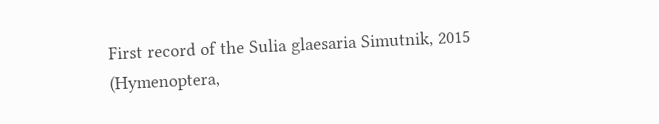First record of the Sulia glaesaria Simutnik, 2015 (Hymenoptera,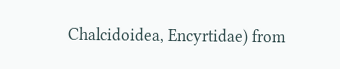Chalcidoidea, Encyrtidae) from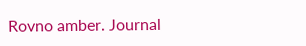Rovno amber. Journal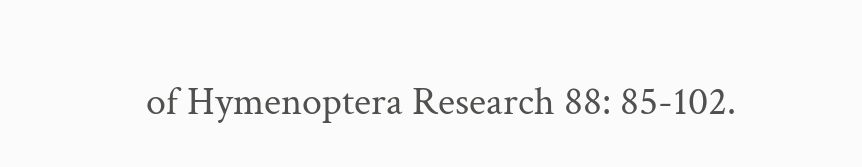of Hymenoptera Research 88: 85-102.